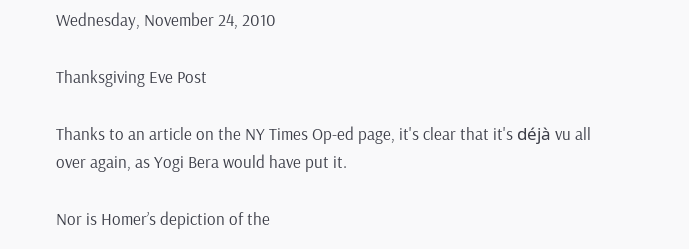Wednesday, November 24, 2010

Thanksgiving Eve Post

Thanks to an article on the NY Times Op-ed page, it's clear that it's déjà vu all over again, as Yogi Bera would have put it.

Nor is Homer’s depiction of the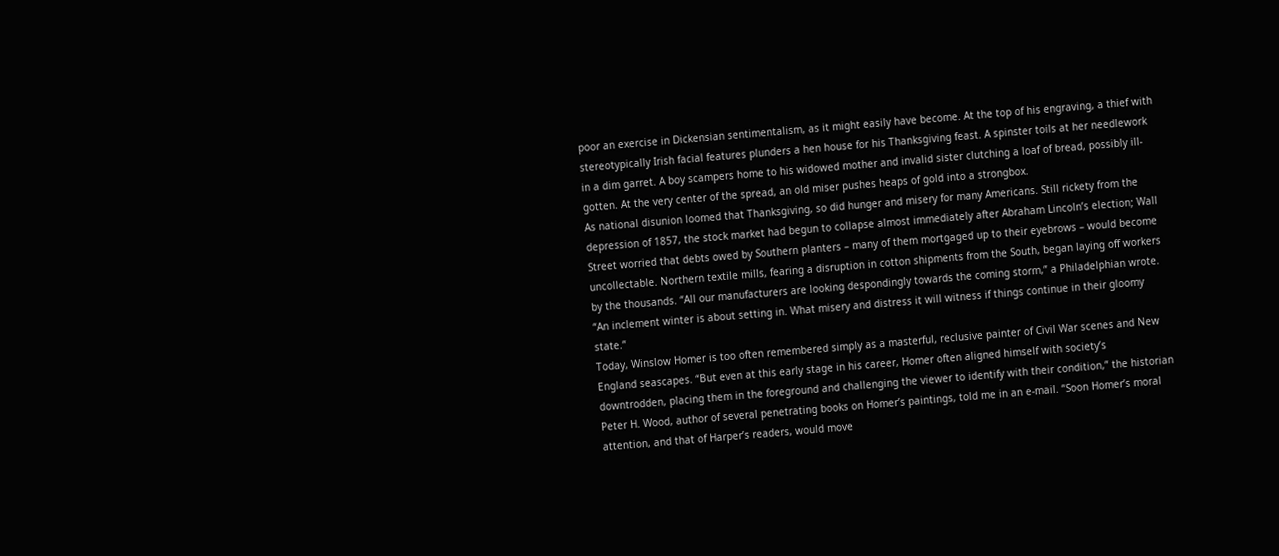poor an exercise in Dickensian sentimentalism, as it might easily have become. At the top of his engraving, a thief with stereotypically Irish facial features plunders a hen house for his Thanksgiving feast. A spinster toils at her needlework in a dim garret. A boy scampers home to his widowed mother and invalid sister clutching a loaf of bread, possibly ill-gotten. At the very center of the spread, an old miser pushes heaps of gold into a strongbox.
As national disunion loomed that Thanksgiving, so did hunger and misery for many Americans. Still rickety from the depression of 1857, the stock market had begun to collapse almost immediately after Abraham Lincoln’s election; Wall Street worried that debts owed by Southern planters – many of them mortgaged up to their eyebrows – would become uncollectable. Northern textile mills, fearing a disruption in cotton shipments from the South, began laying off workers by the thousands. “All our manufacturers are looking despondingly towards the coming storm,” a Philadelphian wrote. “An inclement winter is about setting in. What misery and distress it will witness if things continue in their gloomy state.”
Today, Winslow Homer is too often remembered simply as a masterful, reclusive painter of Civil War scenes and New England seascapes. “But even at this early stage in his career, Homer often aligned himself with society’s downtrodden, placing them in the foreground and challenging the viewer to identify with their condition,” the historian Peter H. Wood, author of several penetrating books on Homer’s paintings, told me in an e-mail. “Soon Homer’s moral attention, and that of Harper’s readers, would move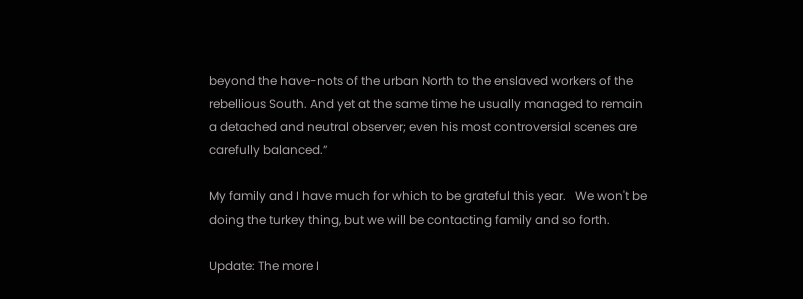beyond the have-nots of the urban North to the enslaved workers of the rebellious South. And yet at the same time he usually managed to remain a detached and neutral observer; even his most controversial scenes are carefully balanced.”

My family and I have much for which to be grateful this year.   We won't be doing the turkey thing, but we will be contacting family and so forth.

Update: The more I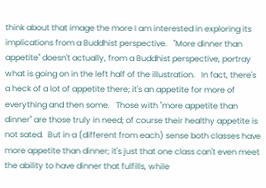think about that image the more I am interested in exploring its implications from a Buddhist perspective.   "More dinner than appetite" doesn't actually, from a Buddhist perspective, portray what is going on in the left half of the illustration.   In fact, there's a heck of a lot of appetite there; it's an appetite for more of everything and then some.   Those with "more appetite than dinner" are those truly in need; of course their healthy appetite is not sated.  But in a (different from each) sense both classes have more appetite than dinner; it's just that one class can't even meet the ability to have dinner that fulfills, while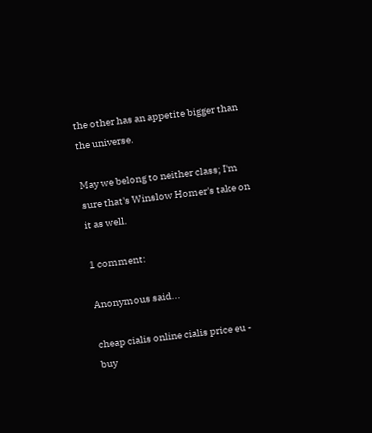the other has an appetite bigger than the universe.

May we belong to neither class; I'm sure that's Winslow Homer's take on it as well.

1 comment:

Anonymous said...

cheap cialis online cialis price eu - buy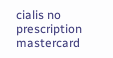cialis no prescription mastercard